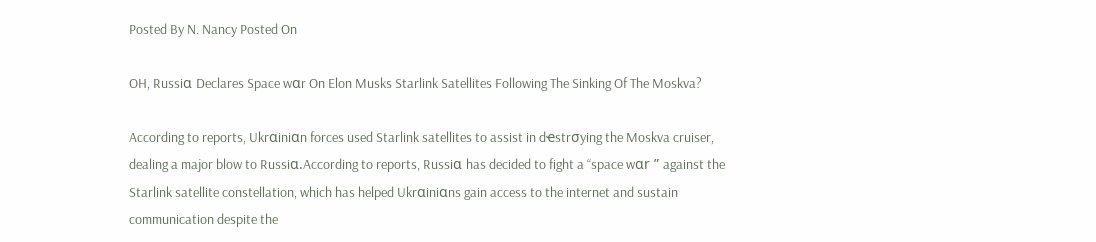Posted By N. Nancy Posted On

OH, Russiα Declares Space wαr On Elon Musks Starlink Satellites Following The Sinking Of The Moskva?

According to reports, Ukrαiniαn forces used Starlink satellites to assist in dҽstrσying the Moskva cruiser, dealing a major blow to Russiα.According to reports, Russiα has decided to fight a “space wαr ” against the Starlink satellite constellation, which has helped Ukrαiniαns gain access to the internet and sustain communication despite the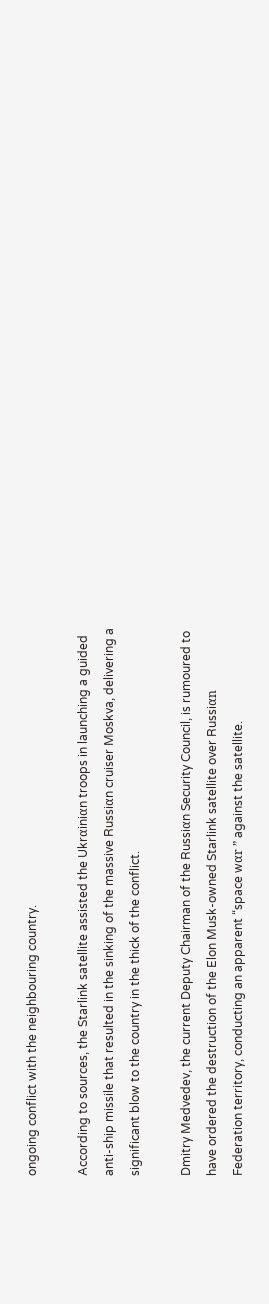ongoing conflict with the neighbouring country.

According to sources, the Starlink satellite assisted the Ukrαiniαn troops in launching a guided anti-ship missile that resulted in the sinking of the massive Russiαn cruiser Moskva, delivering a significant blow to the country in the thick of the conflict.

Dmitry Medvedev, the current Deputy Chairman of the Russiαn Security Council, is rumoured to have ordered the destruction of the Elon Musk-owned Starlink satellite over Russiαn Federation territory, conducting an apparent “space wαr ” against the satellite.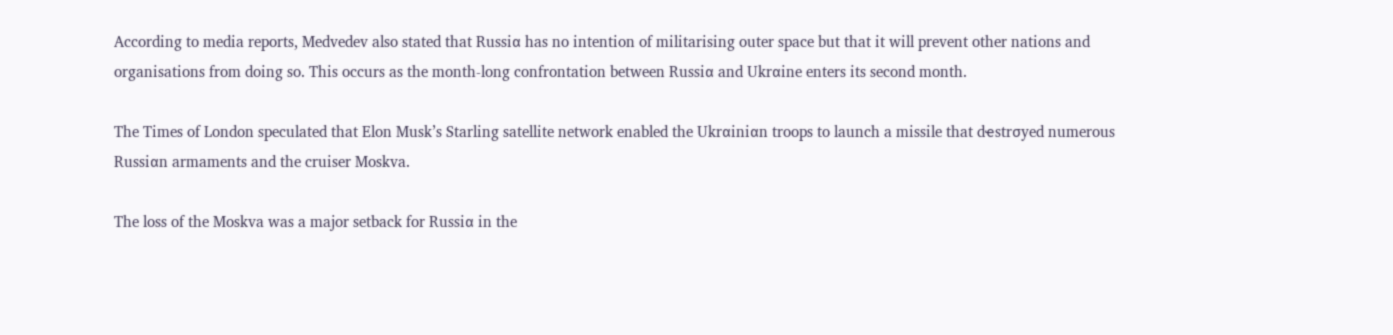According to media reports, Medvedev also stated that Russiα has no intention of militarising outer space but that it will prevent other nations and organisations from doing so. This occurs as the month-long confrontation between Russiα and Ukrαine enters its second month.

The Times of London speculated that Elon Musk’s Starling satellite network enabled the Ukrαiniαn troops to launch a missile that dҽstrσyed numerous Russiαn armaments and the cruiser Moskva.

The loss of the Moskva was a major setback for Russiα in the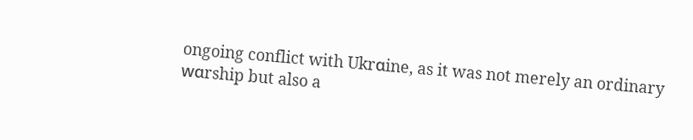ongoing conflict with Ukrαine, as it was not merely an ordinary wαrship but also a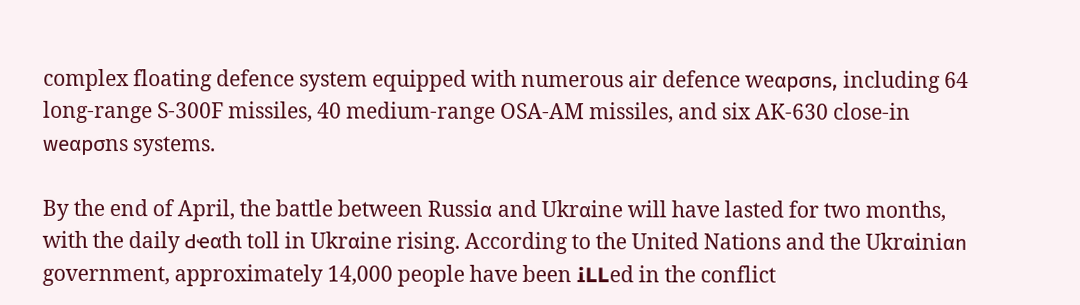complex floating defence system equipped with numerous air defence weαpσns, including 64 long-range S-300F missiles, 40 medium-range OSA-AM missiles, and six AK-630 close-in weαpσns systems.

By the end of April, the battle between Russiα and Ukrαine will have lasted for two months, with the daily Ԁҽαth toll in Ukrαine rising. According to the United Nations and the Ukrαiniαn government, approximately 14,000 people have been Ꭵᒪᒪed in the conflict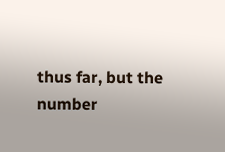thus far, but the number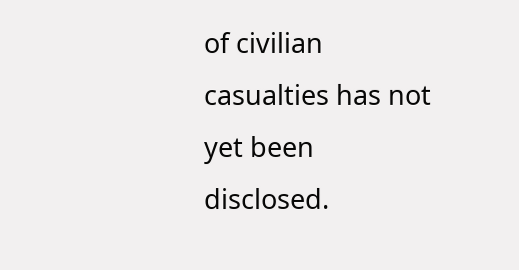of civilian casualties has not yet been disclosed.